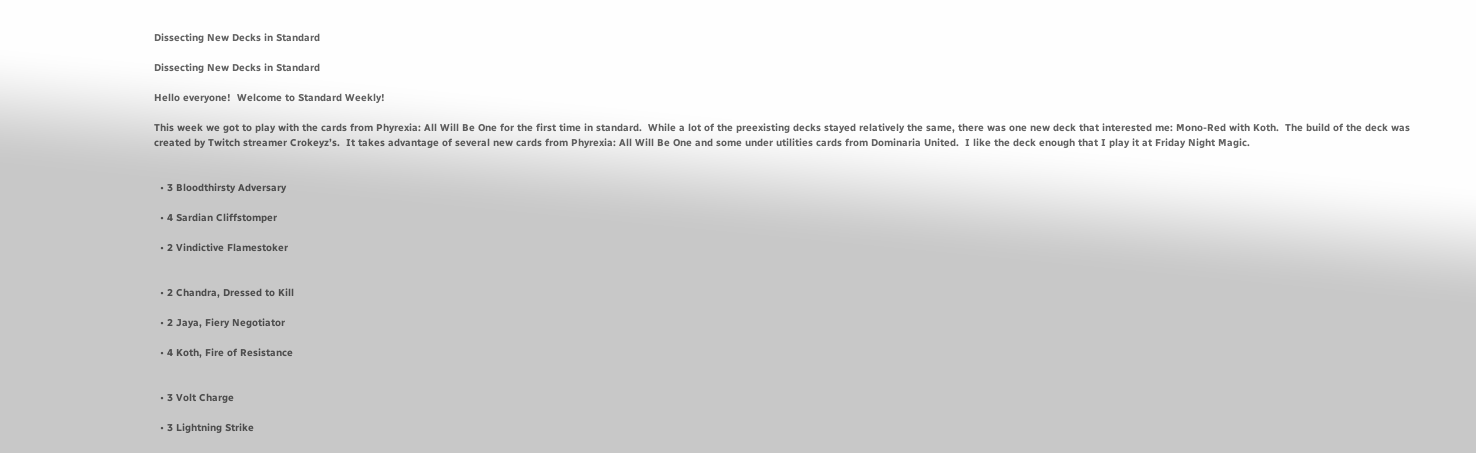Dissecting New Decks in Standard

Dissecting New Decks in Standard

Hello everyone!  Welcome to Standard Weekly!

This week we got to play with the cards from Phyrexia: All Will Be One for the first time in standard.  While a lot of the preexisting decks stayed relatively the same, there was one new deck that interested me: Mono-Red with Koth.  The build of the deck was created by Twitch streamer Crokeyz’s.  It takes advantage of several new cards from Phyrexia: All Will Be One and some under utilities cards from Dominaria United.  I like the deck enough that I play it at Friday Night Magic.


  • 3 Bloodthirsty Adversary

  • 4 Sardian Cliffstomper

  • 2 Vindictive Flamestoker


  • 2 Chandra, Dressed to Kill

  • 2 Jaya, Fiery Negotiator

  • 4 Koth, Fire of Resistance


  • 3 Volt Charge

  • 3 Lightning Strike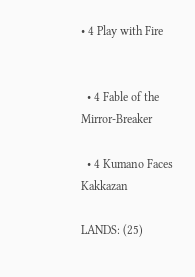• 4 Play with Fire


  • 4 Fable of the Mirror-Breaker

  • 4 Kumano Faces Kakkazan

LANDS: (25)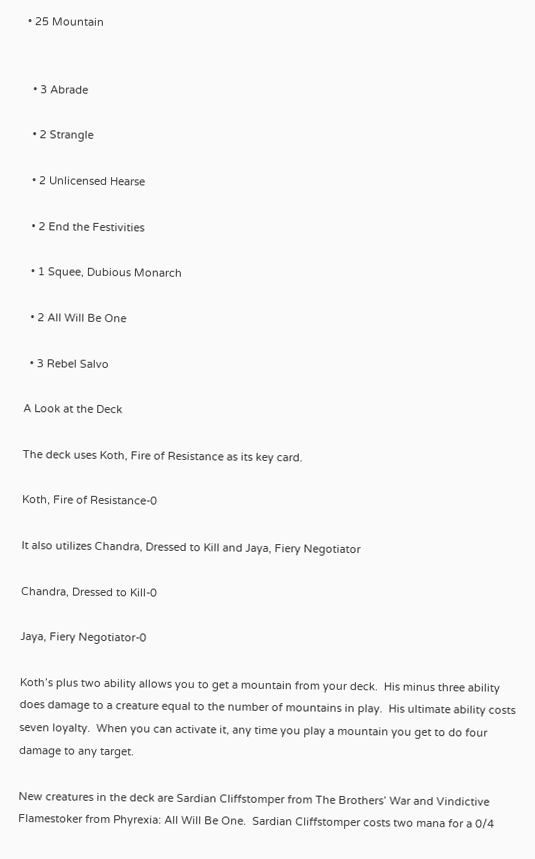• 25 Mountain


  • 3 Abrade

  • 2 Strangle

  • 2 Unlicensed Hearse

  • 2 End the Festivities

  • 1 Squee, Dubious Monarch

  • 2 All Will Be One

  • 3 Rebel Salvo

A Look at the Deck

The deck uses Koth, Fire of Resistance as its key card.

Koth, Fire of Resistance-0

It also utilizes Chandra, Dressed to Kill and Jaya, Fiery Negotiator

Chandra, Dressed to Kill-0

Jaya, Fiery Negotiator-0

Koth’s plus two ability allows you to get a mountain from your deck.  His minus three ability does damage to a creature equal to the number of mountains in play.  His ultimate ability costs seven loyalty.  When you can activate it, any time you play a mountain you get to do four damage to any target.

New creatures in the deck are Sardian Cliffstomper from The Brothers’ War and Vindictive Flamestoker from Phyrexia: All Will Be One.  Sardian Cliffstomper costs two mana for a 0/4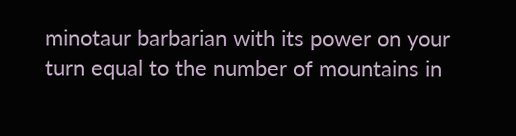minotaur barbarian with its power on your turn equal to the number of mountains in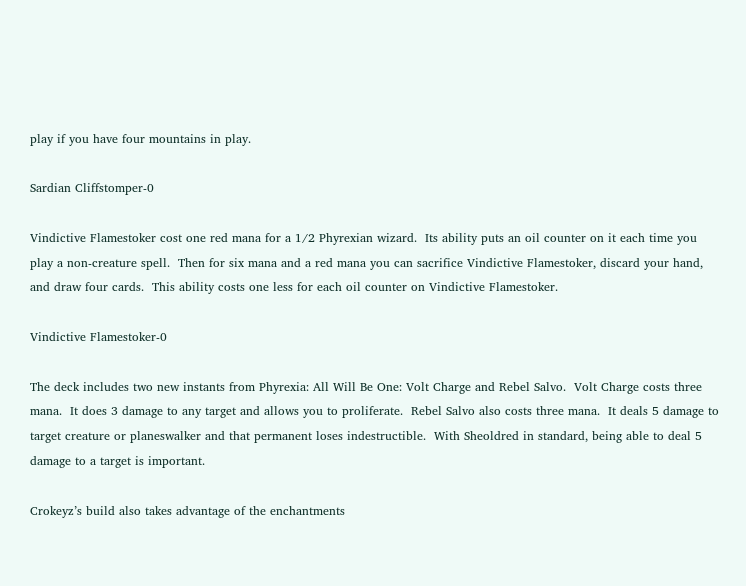play if you have four mountains in play.

Sardian Cliffstomper-0

Vindictive Flamestoker cost one red mana for a 1/2 Phyrexian wizard.  Its ability puts an oil counter on it each time you play a non-creature spell.  Then for six mana and a red mana you can sacrifice Vindictive Flamestoker, discard your hand, and draw four cards.  This ability costs one less for each oil counter on Vindictive Flamestoker.

Vindictive Flamestoker-0

The deck includes two new instants from Phyrexia: All Will Be One: Volt Charge and Rebel Salvo.  Volt Charge costs three mana.  It does 3 damage to any target and allows you to proliferate.  Rebel Salvo also costs three mana.  It deals 5 damage to target creature or planeswalker and that permanent loses indestructible.  With Sheoldred in standard, being able to deal 5 damage to a target is important.

Crokeyz’s build also takes advantage of the enchantments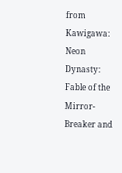from Kawigawa: Neon Dynasty: Fable of the Mirror-Breaker and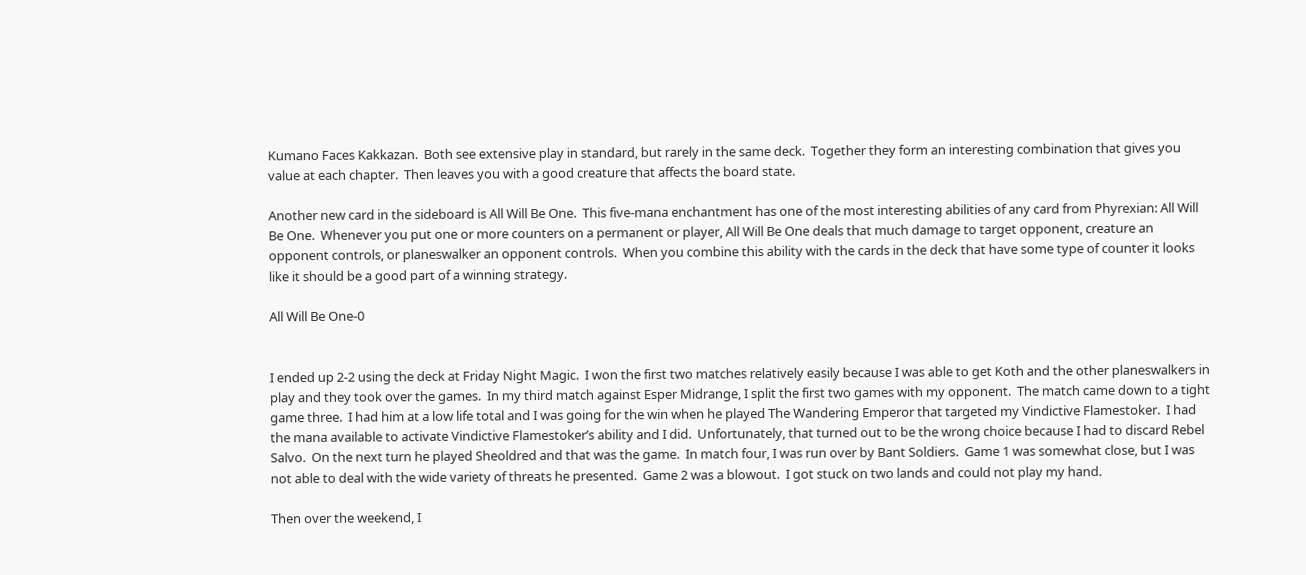Kumano Faces Kakkazan.  Both see extensive play in standard, but rarely in the same deck.  Together they form an interesting combination that gives you value at each chapter.  Then leaves you with a good creature that affects the board state.

Another new card in the sideboard is All Will Be One.  This five-mana enchantment has one of the most interesting abilities of any card from Phyrexian: All Will Be One.  Whenever you put one or more counters on a permanent or player, All Will Be One deals that much damage to target opponent, creature an opponent controls, or planeswalker an opponent controls.  When you combine this ability with the cards in the deck that have some type of counter it looks like it should be a good part of a winning strategy.

All Will Be One-0


I ended up 2-2 using the deck at Friday Night Magic.  I won the first two matches relatively easily because I was able to get Koth and the other planeswalkers in play and they took over the games.  In my third match against Esper Midrange, I split the first two games with my opponent.  The match came down to a tight game three.  I had him at a low life total and I was going for the win when he played The Wandering Emperor that targeted my Vindictive Flamestoker.  I had the mana available to activate Vindictive Flamestoker’s ability and I did.  Unfortunately, that turned out to be the wrong choice because I had to discard Rebel Salvo.  On the next turn he played Sheoldred and that was the game.  In match four, I was run over by Bant Soldiers.  Game 1 was somewhat close, but I was not able to deal with the wide variety of threats he presented.  Game 2 was a blowout.  I got stuck on two lands and could not play my hand.

Then over the weekend, I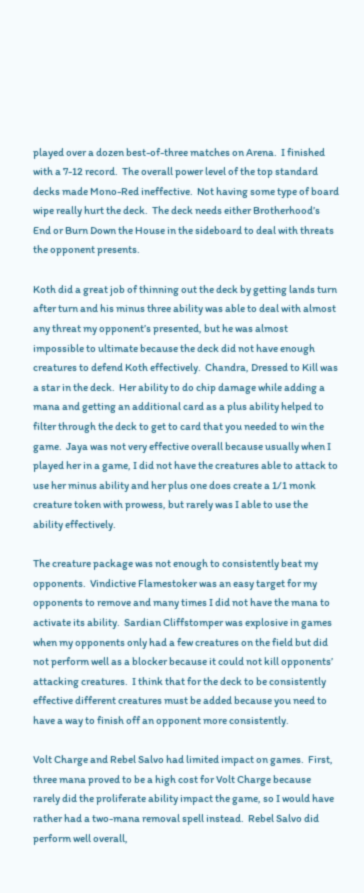played over a dozen best-of-three matches on Arena.  I finished with a 7-12 record.  The overall power level of the top standard decks made Mono-Red ineffective.  Not having some type of board wipe really hurt the deck.  The deck needs either Brotherhood’s End or Burn Down the House in the sideboard to deal with threats the opponent presents.

Koth did a great job of thinning out the deck by getting lands turn after turn and his minus three ability was able to deal with almost any threat my opponent’s presented, but he was almost impossible to ultimate because the deck did not have enough creatures to defend Koth effectively.  Chandra, Dressed to Kill was a star in the deck.  Her ability to do chip damage while adding a mana and getting an additional card as a plus ability helped to filter through the deck to get to card that you needed to win the game.  Jaya was not very effective overall because usually when I played her in a game, I did not have the creatures able to attack to use her minus ability and her plus one does create a 1/1 monk creature token with prowess, but rarely was I able to use the ability effectively.

The creature package was not enough to consistently beat my opponents.  Vindictive Flamestoker was an easy target for my opponents to remove and many times I did not have the mana to activate its ability.  Sardian Cliffstomper was explosive in games when my opponents only had a few creatures on the field but did not perform well as a blocker because it could not kill opponents’ attacking creatures.  I think that for the deck to be consistently effective different creatures must be added because you need to have a way to finish off an opponent more consistently.

Volt Charge and Rebel Salvo had limited impact on games.  First, three mana proved to be a high cost for Volt Charge because rarely did the proliferate ability impact the game, so I would have rather had a two-mana removal spell instead.  Rebel Salvo did perform well overall,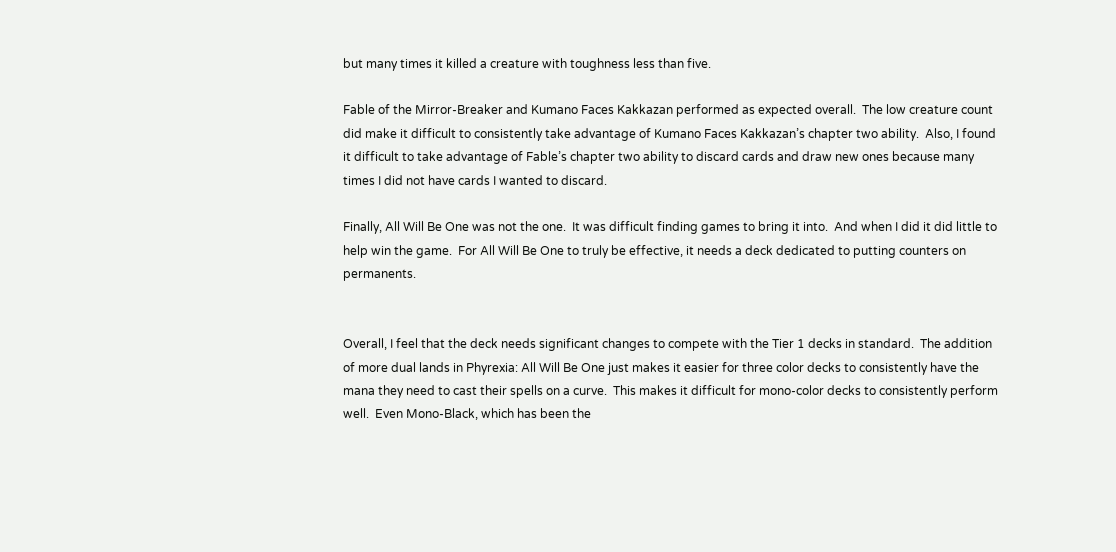but many times it killed a creature with toughness less than five.

Fable of the Mirror-Breaker and Kumano Faces Kakkazan performed as expected overall.  The low creature count did make it difficult to consistently take advantage of Kumano Faces Kakkazan’s chapter two ability.  Also, I found it difficult to take advantage of Fable’s chapter two ability to discard cards and draw new ones because many times I did not have cards I wanted to discard.

Finally, All Will Be One was not the one.  It was difficult finding games to bring it into.  And when I did it did little to help win the game.  For All Will Be One to truly be effective, it needs a deck dedicated to putting counters on permanents.


Overall, I feel that the deck needs significant changes to compete with the Tier 1 decks in standard.  The addition of more dual lands in Phyrexia: All Will Be One just makes it easier for three color decks to consistently have the mana they need to cast their spells on a curve.  This makes it difficult for mono-color decks to consistently perform well.  Even Mono-Black, which has been the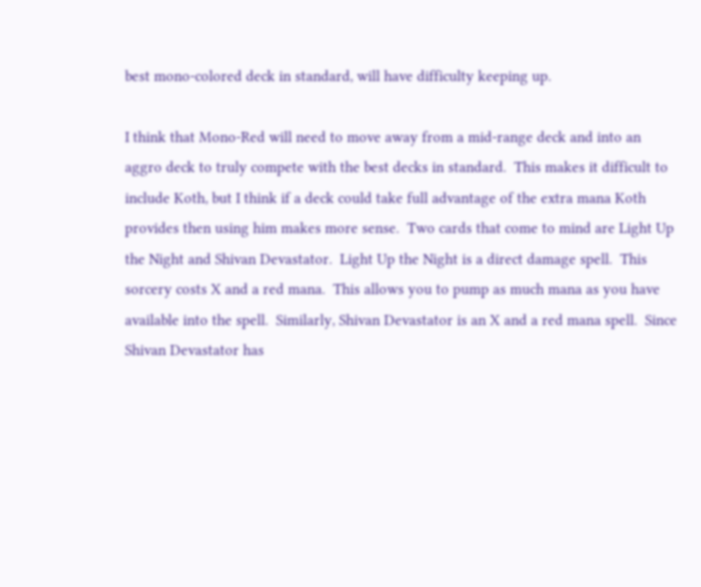best mono-colored deck in standard, will have difficulty keeping up.

I think that Mono-Red will need to move away from a mid-range deck and into an aggro deck to truly compete with the best decks in standard.  This makes it difficult to include Koth, but I think if a deck could take full advantage of the extra mana Koth provides then using him makes more sense.  Two cards that come to mind are Light Up the Night and Shivan Devastator.  Light Up the Night is a direct damage spell.  This sorcery costs X and a red mana.  This allows you to pump as much mana as you have available into the spell.  Similarly, Shivan Devastator is an X and a red mana spell.  Since Shivan Devastator has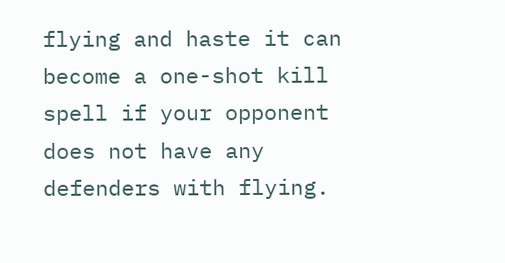flying and haste it can become a one-shot kill spell if your opponent does not have any defenders with flying.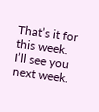That’s it for this week.  I’ll see you next week.